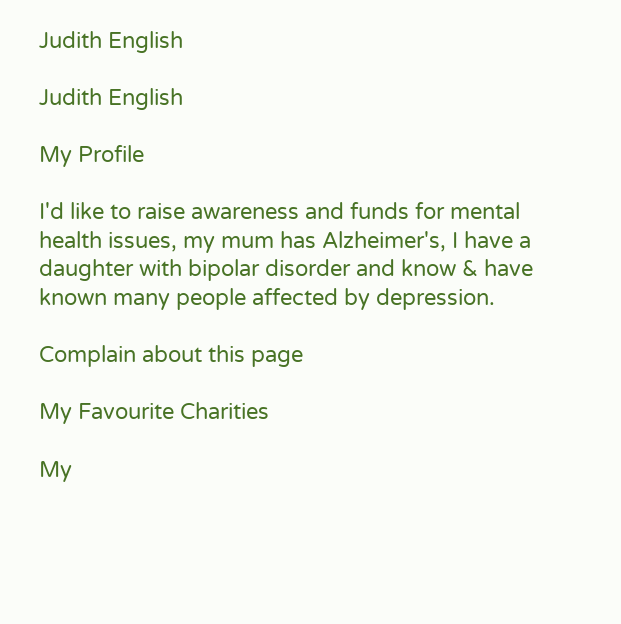Judith English

Judith English

My Profile

I'd like to raise awareness and funds for mental health issues, my mum has Alzheimer's, I have a daughter with bipolar disorder and know & have known many people affected by depression.

Complain about this page

My Favourite Charities

My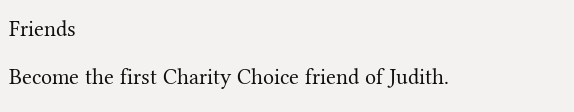Friends

Become the first Charity Choice friend of Judith.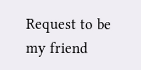Request to be my friend